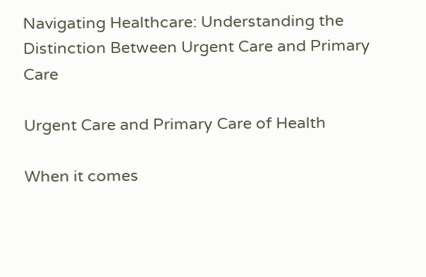Navigating Healthcare: Understanding the Distinction Between Urgent Care and Primary Care

Urgent Care and Primary Care of Health

When it comes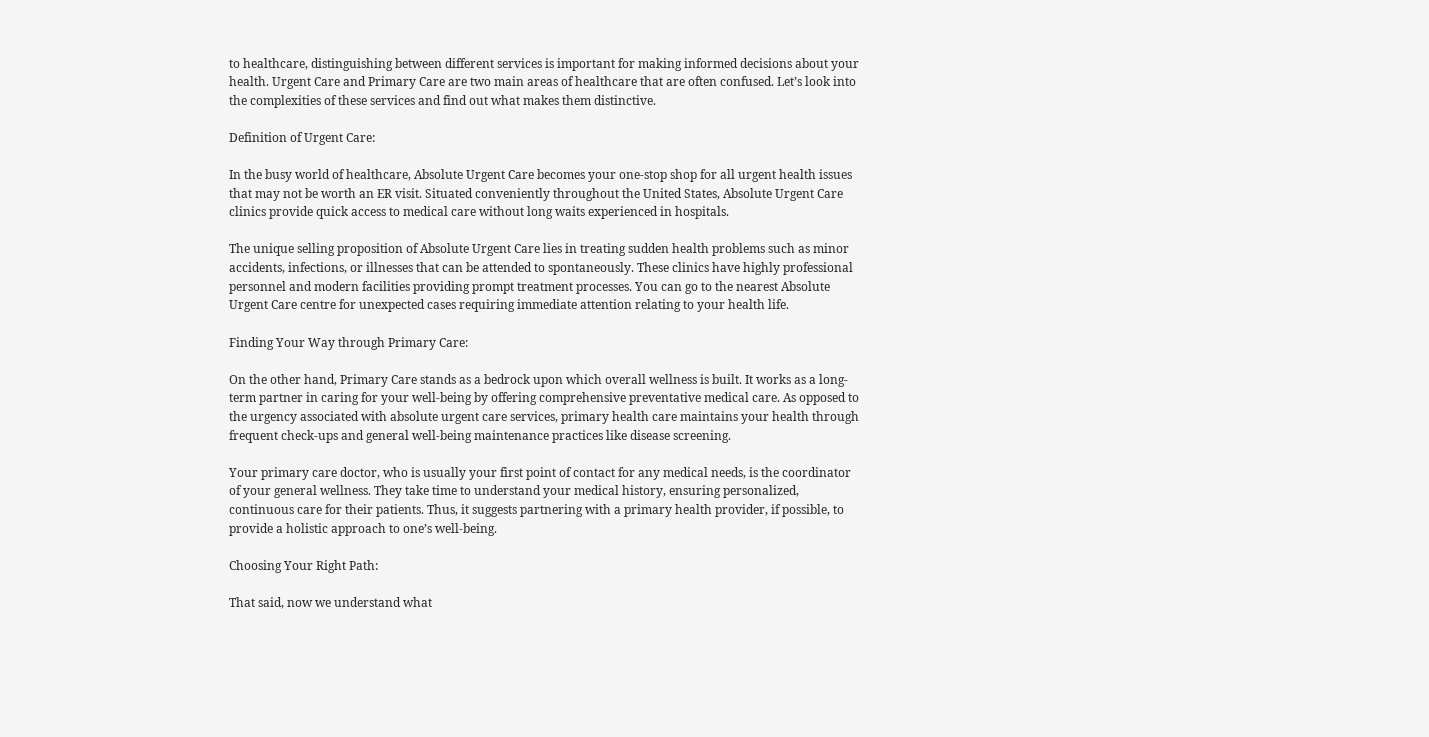to healthcare, distinguishing between different services is important for making informed decisions about your health. Urgent Care and Primary Care are two main areas of healthcare that are often confused. Let’s look into the complexities of these services and find out what makes them distinctive.

Definition of Urgent Care:

In the busy world of healthcare, Absolute Urgent Care becomes your one-stop shop for all urgent health issues that may not be worth an ER visit. Situated conveniently throughout the United States, Absolute Urgent Care clinics provide quick access to medical care without long waits experienced in hospitals.

The unique selling proposition of Absolute Urgent Care lies in treating sudden health problems such as minor accidents, infections, or illnesses that can be attended to spontaneously. These clinics have highly professional personnel and modern facilities providing prompt treatment processes. You can go to the nearest Absolute Urgent Care centre for unexpected cases requiring immediate attention relating to your health life.

Finding Your Way through Primary Care:

On the other hand, Primary Care stands as a bedrock upon which overall wellness is built. It works as a long-term partner in caring for your well-being by offering comprehensive preventative medical care. As opposed to the urgency associated with absolute urgent care services, primary health care maintains your health through frequent check-ups and general well-being maintenance practices like disease screening.

Your primary care doctor, who is usually your first point of contact for any medical needs, is the coordinator of your general wellness. They take time to understand your medical history, ensuring personalized, continuous care for their patients. Thus, it suggests partnering with a primary health provider, if possible, to provide a holistic approach to one’s well-being.

Choosing Your Right Path:

That said, now we understand what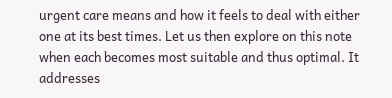urgent care means and how it feels to deal with either one at its best times. Let us then explore on this note when each becomes most suitable and thus optimal. It addresses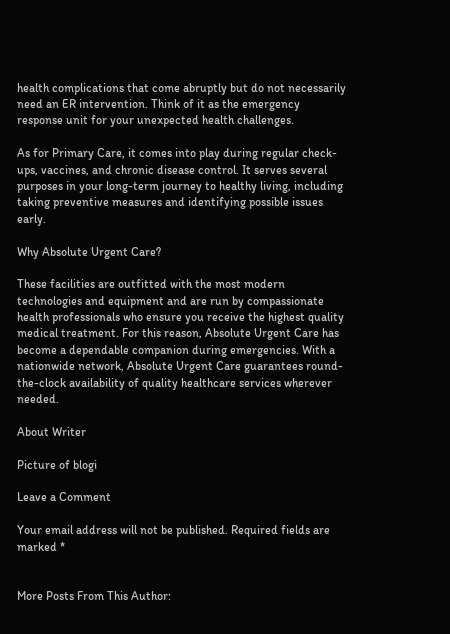health complications that come abruptly but do not necessarily need an ER intervention. Think of it as the emergency response unit for your unexpected health challenges.

As for Primary Care, it comes into play during regular check-ups, vaccines, and chronic disease control. It serves several purposes in your long-term journey to healthy living, including taking preventive measures and identifying possible issues early.

Why Absolute Urgent Care?

These facilities are outfitted with the most modern technologies and equipment and are run by compassionate health professionals who ensure you receive the highest quality medical treatment. For this reason, Absolute Urgent Care has become a dependable companion during emergencies. With a nationwide network, Absolute Urgent Care guarantees round-the-clock availability of quality healthcare services wherever needed.

About Writer

Picture of blogi

Leave a Comment

Your email address will not be published. Required fields are marked *


More Posts From This Author: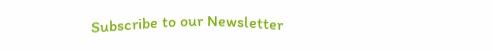Subscribe to our Newsletter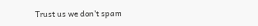Trust us we don't spam